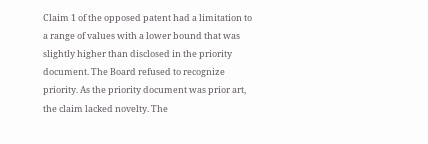Claim 1 of the opposed patent had a limitation to a range of values with a lower bound that was slightly higher than disclosed in the priority document. The Board refused to recognize priority. As the priority document was prior art, the claim lacked novelty. The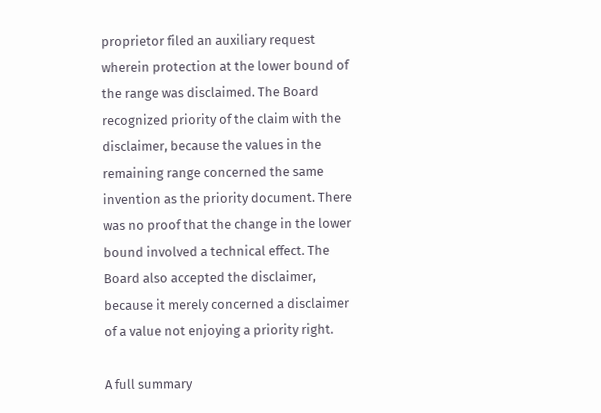proprietor filed an auxiliary request wherein protection at the lower bound of the range was disclaimed. The Board recognized priority of the claim with the disclaimer, because the values in the remaining range concerned the same invention as the priority document. There was no proof that the change in the lower bound involved a technical effect. The Board also accepted the disclaimer, because it merely concerned a disclaimer of a value not enjoying a priority right.

A full summary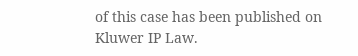of this case has been published on Kluwer IP Law.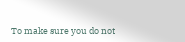To make sure you do not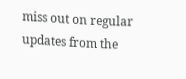miss out on regular updates from the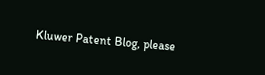Kluwer Patent Blog, please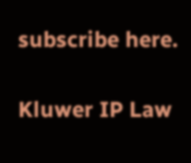subscribe here.

Kluwer IP Law